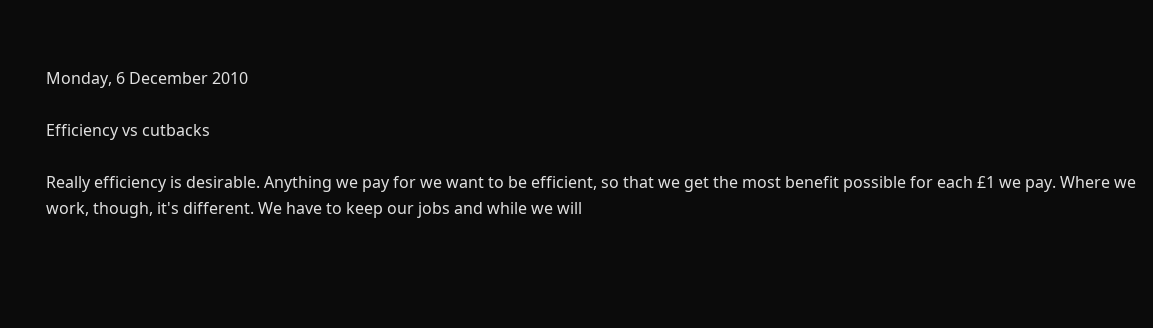Monday, 6 December 2010

Efficiency vs cutbacks

Really efficiency is desirable. Anything we pay for we want to be efficient, so that we get the most benefit possible for each £1 we pay. Where we work, though, it's different. We have to keep our jobs and while we will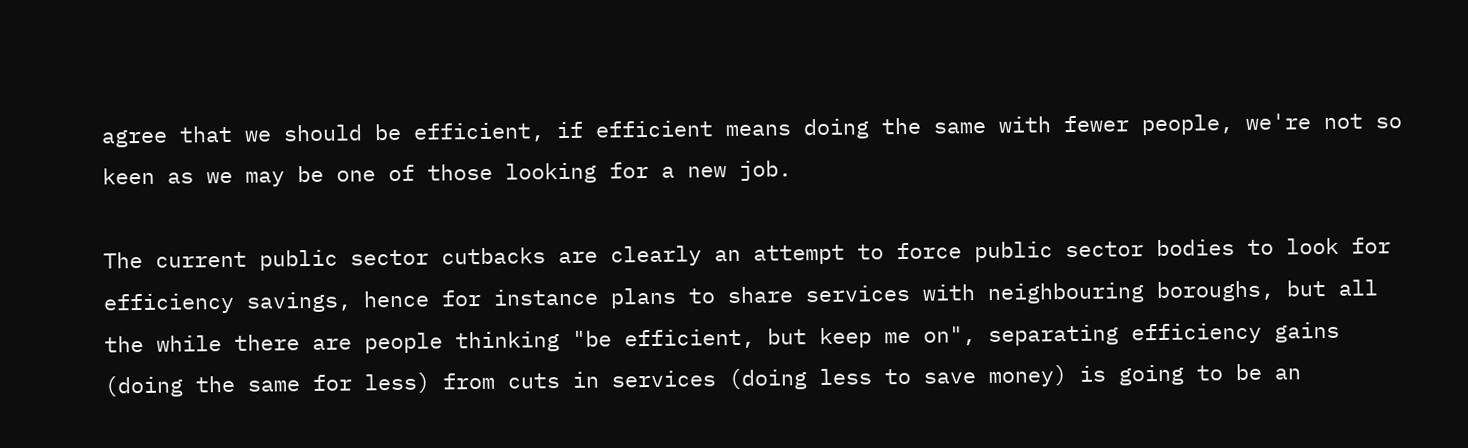agree that we should be efficient, if efficient means doing the same with fewer people, we're not so keen as we may be one of those looking for a new job.

The current public sector cutbacks are clearly an attempt to force public sector bodies to look for efficiency savings, hence for instance plans to share services with neighbouring boroughs, but all the while there are people thinking "be efficient, but keep me on", separating efficiency gains (doing the same for less) from cuts in services (doing less to save money) is going to be an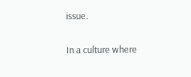issue.

In a culture where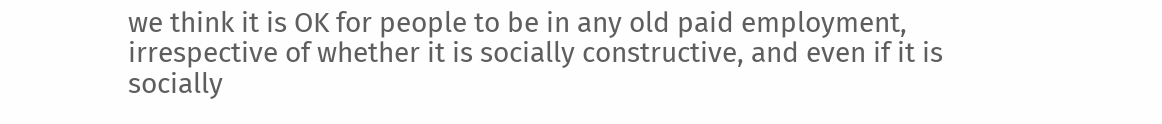we think it is OK for people to be in any old paid employment, irrespective of whether it is socially constructive, and even if it is socially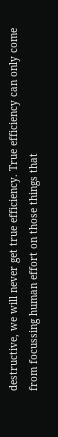destructive, we will never get true efficiency. True efficiency can only come from focussing human effort on those things that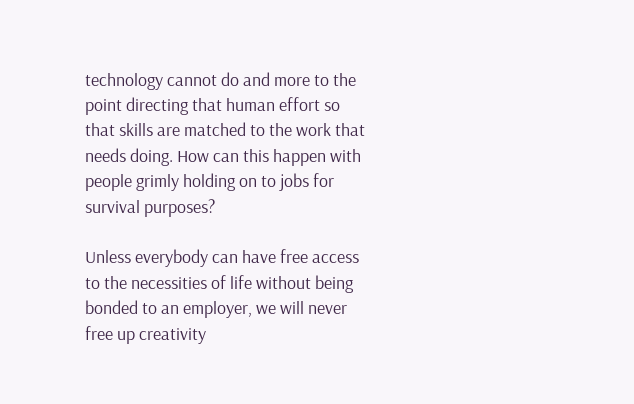technology cannot do and more to the point directing that human effort so that skills are matched to the work that needs doing. How can this happen with people grimly holding on to jobs for survival purposes?

Unless everybody can have free access to the necessities of life without being bonded to an employer, we will never free up creativity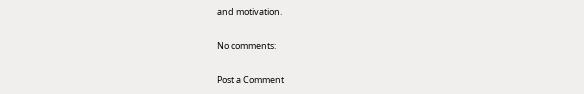and motivation.

No comments:

Post a Comment